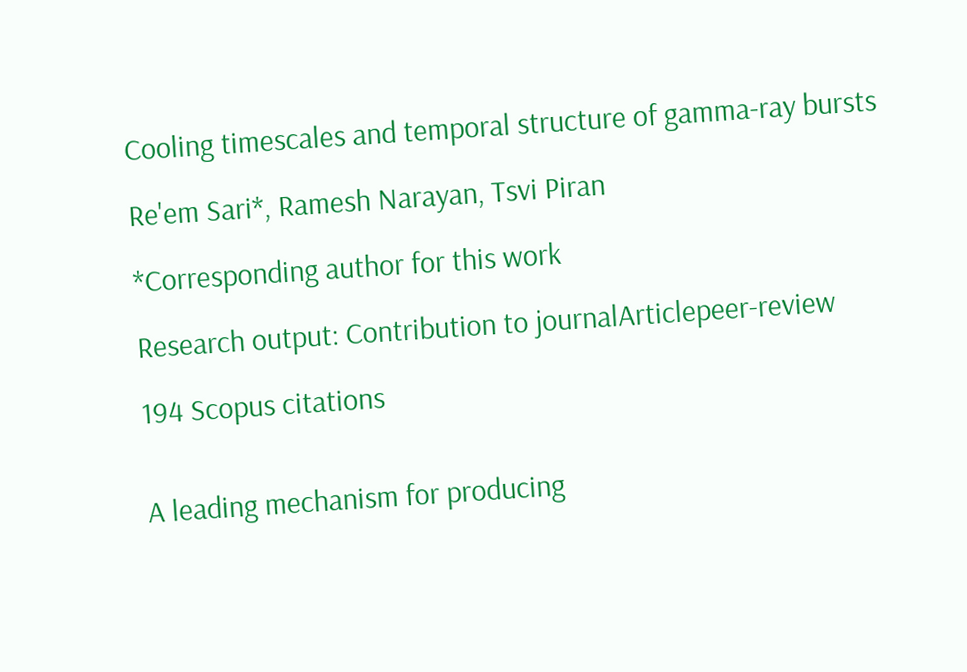Cooling timescales and temporal structure of gamma-ray bursts

Re'em Sari*, Ramesh Narayan, Tsvi Piran

*Corresponding author for this work

Research output: Contribution to journalArticlepeer-review

194 Scopus citations


A leading mechanism for producing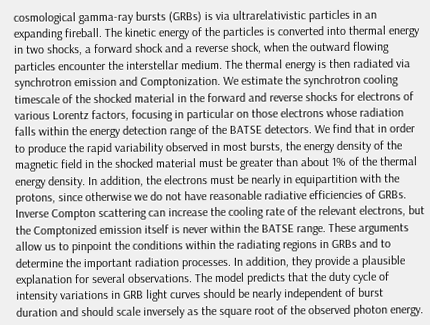cosmological gamma-ray bursts (GRBs) is via ultrarelativistic particles in an expanding fireball. The kinetic energy of the particles is converted into thermal energy in two shocks, a forward shock and a reverse shock, when the outward flowing particles encounter the interstellar medium. The thermal energy is then radiated via synchrotron emission and Comptonization. We estimate the synchrotron cooling timescale of the shocked material in the forward and reverse shocks for electrons of various Lorentz factors, focusing in particular on those electrons whose radiation falls within the energy detection range of the BATSE detectors. We find that in order to produce the rapid variability observed in most bursts, the energy density of the magnetic field in the shocked material must be greater than about 1% of the thermal energy density. In addition, the electrons must be nearly in equipartition with the protons, since otherwise we do not have reasonable radiative efficiencies of GRBs. Inverse Compton scattering can increase the cooling rate of the relevant electrons, but the Comptonized emission itself is never within the BATSE range. These arguments allow us to pinpoint the conditions within the radiating regions in GRBs and to determine the important radiation processes. In addition, they provide a plausible explanation for several observations. The model predicts that the duty cycle of intensity variations in GRB light curves should be nearly independent of burst duration and should scale inversely as the square root of the observed photon energy.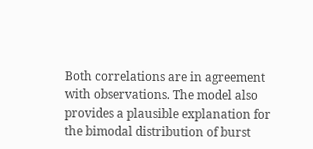Both correlations are in agreement with observations. The model also provides a plausible explanation for the bimodal distribution of burst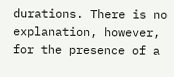durations. There is no explanation, however, for the presence of a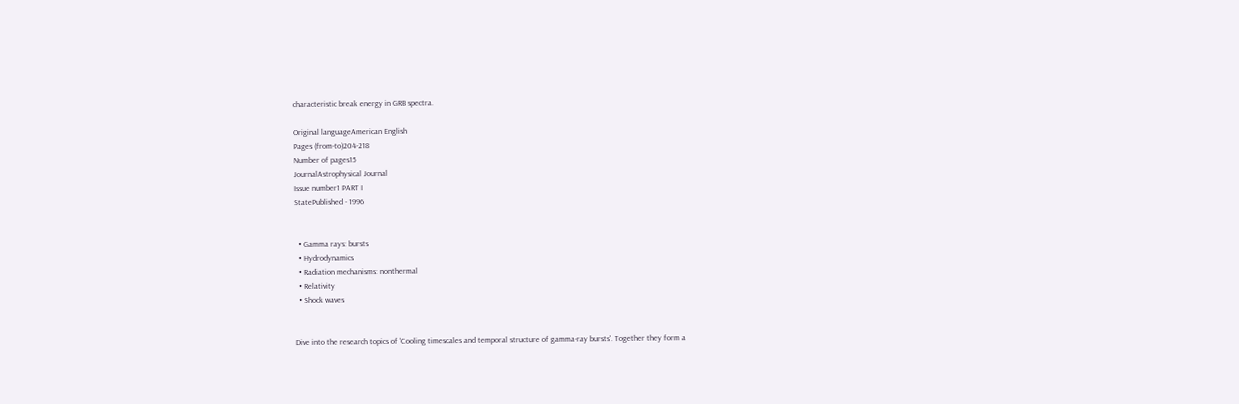characteristic break energy in GRB spectra.

Original languageAmerican English
Pages (from-to)204-218
Number of pages15
JournalAstrophysical Journal
Issue number1 PART I
StatePublished - 1996


  • Gamma rays: bursts
  • Hydrodynamics
  • Radiation mechanisms: nonthermal
  • Relativity
  • Shock waves


Dive into the research topics of 'Cooling timescales and temporal structure of gamma-ray bursts'. Together they form a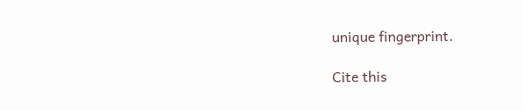unique fingerprint.

Cite this